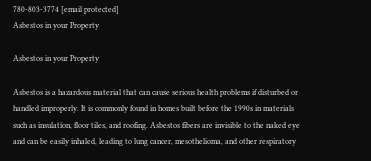780-803-3774 [email protected]
Asbestos in your Property

Asbestos in your Property

Asbestos is a hazardous material that can cause serious health problems if disturbed or handled improperly. It is commonly found in homes built before the 1990s in materials such as insulation, floor tiles, and roofing. Asbestos fibers are invisible to the naked eye and can be easily inhaled, leading to lung cancer, mesothelioma, and other respiratory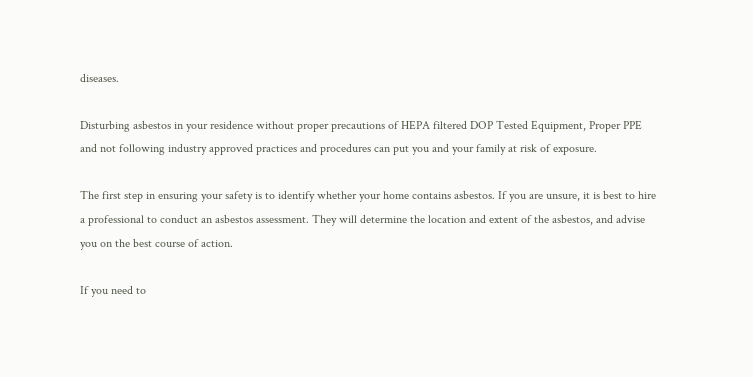diseases.

Disturbing asbestos in your residence without proper precautions of HEPA filtered DOP Tested Equipment, Proper PPE and not following industry approved practices and procedures can put you and your family at risk of exposure.

The first step in ensuring your safety is to identify whether your home contains asbestos. If you are unsure, it is best to hire a professional to conduct an asbestos assessment. They will determine the location and extent of the asbestos, and advise you on the best course of action.

If you need to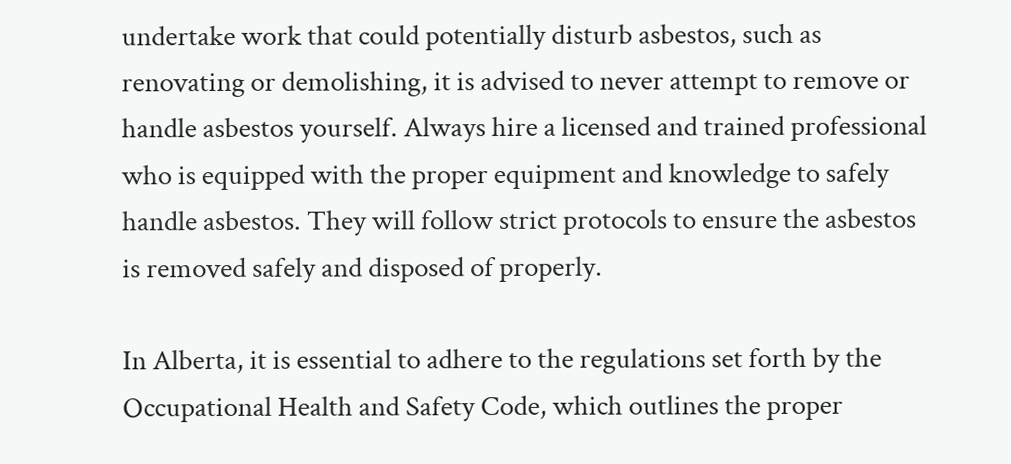undertake work that could potentially disturb asbestos, such as renovating or demolishing, it is advised to never attempt to remove or handle asbestos yourself. Always hire a licensed and trained professional who is equipped with the proper equipment and knowledge to safely handle asbestos. They will follow strict protocols to ensure the asbestos is removed safely and disposed of properly.

In Alberta, it is essential to adhere to the regulations set forth by the Occupational Health and Safety Code, which outlines the proper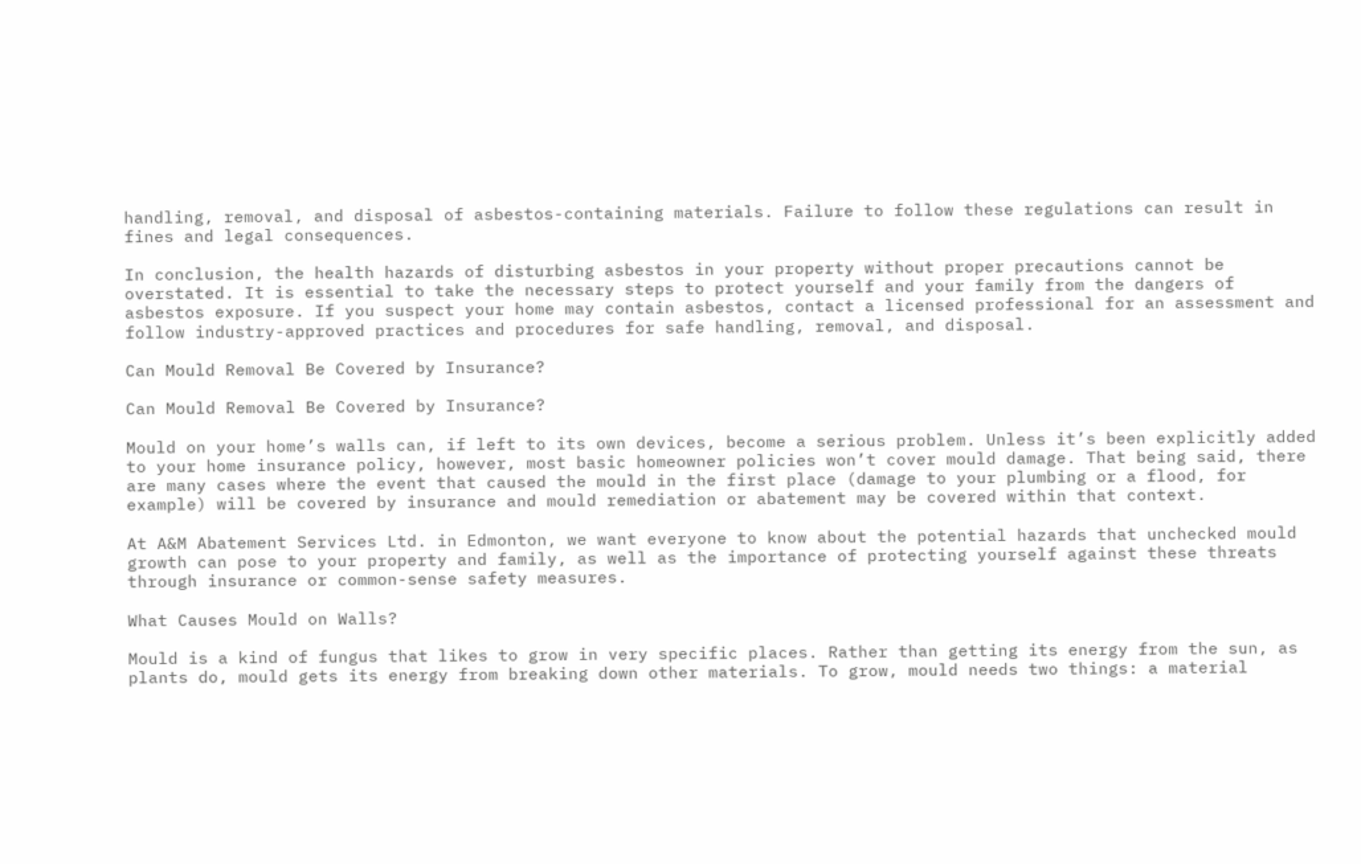handling, removal, and disposal of asbestos-containing materials. Failure to follow these regulations can result in fines and legal consequences.

In conclusion, the health hazards of disturbing asbestos in your property without proper precautions cannot be overstated. It is essential to take the necessary steps to protect yourself and your family from the dangers of asbestos exposure. If you suspect your home may contain asbestos, contact a licensed professional for an assessment and follow industry-approved practices and procedures for safe handling, removal, and disposal.

Can Mould Removal Be Covered by Insurance?

Can Mould Removal Be Covered by Insurance?

Mould on your home’s walls can, if left to its own devices, become a serious problem. Unless it’s been explicitly added to your home insurance policy, however, most basic homeowner policies won’t cover mould damage. That being said, there are many cases where the event that caused the mould in the first place (damage to your plumbing or a flood, for example) will be covered by insurance and mould remediation or abatement may be covered within that context.

At A&M Abatement Services Ltd. in Edmonton, we want everyone to know about the potential hazards that unchecked mould growth can pose to your property and family, as well as the importance of protecting yourself against these threats through insurance or common-sense safety measures.

What Causes Mould on Walls?

Mould is a kind of fungus that likes to grow in very specific places. Rather than getting its energy from the sun, as plants do, mould gets its energy from breaking down other materials. To grow, mould needs two things: a material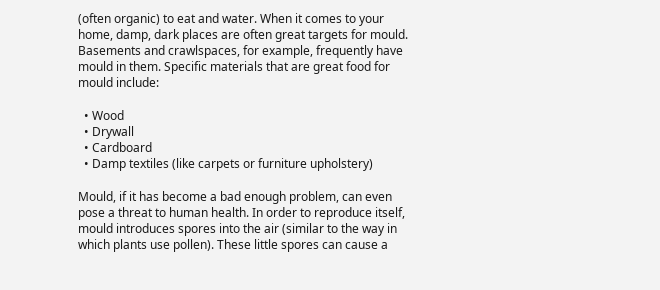(often organic) to eat and water. When it comes to your home, damp, dark places are often great targets for mould. Basements and crawlspaces, for example, frequently have mould in them. Specific materials that are great food for mould include:

  • Wood
  • Drywall
  • Cardboard
  • Damp textiles (like carpets or furniture upholstery)

Mould, if it has become a bad enough problem, can even pose a threat to human health. In order to reproduce itself, mould introduces spores into the air (similar to the way in which plants use pollen). These little spores can cause a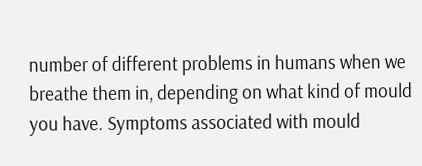number of different problems in humans when we breathe them in, depending on what kind of mould you have. Symptoms associated with mould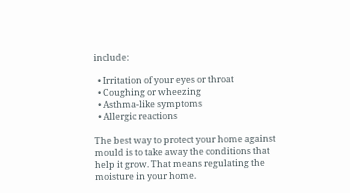include:

  • Irritation of your eyes or throat
  • Coughing or wheezing
  • Asthma-like symptoms
  • Allergic reactions

The best way to protect your home against mould is to take away the conditions that help it grow. That means regulating the moisture in your home.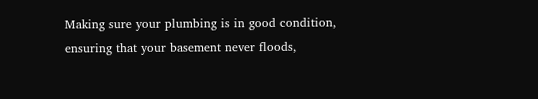Making sure your plumbing is in good condition, ensuring that your basement never floods,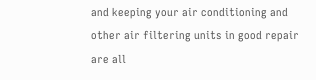and keeping your air conditioning and other air filtering units in good repair are all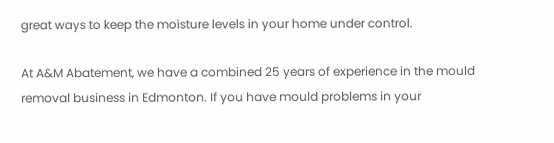great ways to keep the moisture levels in your home under control.

At A&M Abatement, we have a combined 25 years of experience in the mould removal business in Edmonton. If you have mould problems in your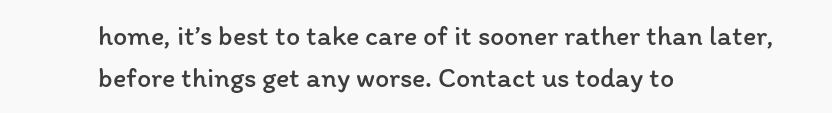home, it’s best to take care of it sooner rather than later, before things get any worse. Contact us today to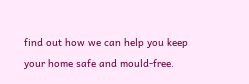find out how we can help you keep your home safe and mould-free.